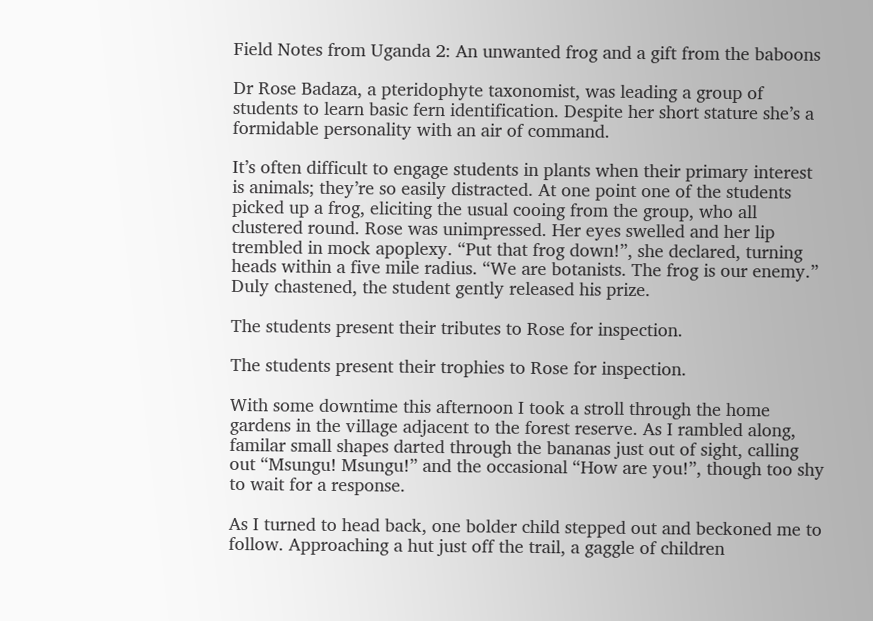Field Notes from Uganda 2: An unwanted frog and a gift from the baboons

Dr Rose Badaza, a pteridophyte taxonomist, was leading a group of students to learn basic fern identification. Despite her short stature she’s a formidable personality with an air of command.

It’s often difficult to engage students in plants when their primary interest is animals; they’re so easily distracted. At one point one of the students picked up a frog, eliciting the usual cooing from the group, who all clustered round. Rose was unimpressed. Her eyes swelled and her lip trembled in mock apoplexy. “Put that frog down!”, she declared, turning heads within a five mile radius. “We are botanists. The frog is our enemy.” Duly chastened, the student gently released his prize.

The students present their tributes to Rose for inspection.

The students present their trophies to Rose for inspection.

With some downtime this afternoon I took a stroll through the home gardens in the village adjacent to the forest reserve. As I rambled along, familar small shapes darted through the bananas just out of sight, calling out “Msungu! Msungu!” and the occasional “How are you!”, though too shy to wait for a response.

As I turned to head back, one bolder child stepped out and beckoned me to follow. Approaching a hut just off the trail, a gaggle of children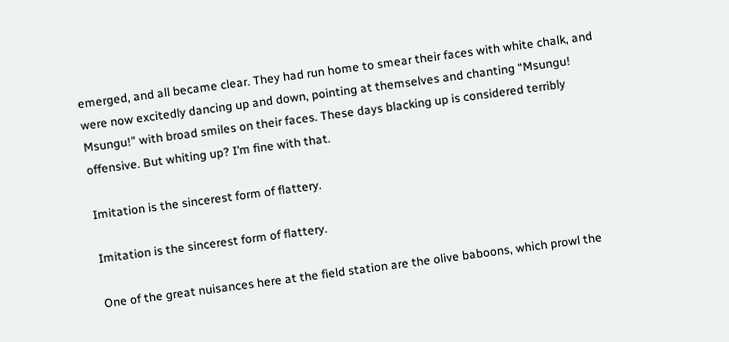emerged, and all became clear. They had run home to smear their faces with white chalk, and were now excitedly dancing up and down, pointing at themselves and chanting “Msungu! Msungu!” with broad smiles on their faces. These days blacking up is considered terribly offensive. But whiting up? I’m fine with that.

Imitation is the sincerest form of flattery.

Imitation is the sincerest form of flattery.

One of the great nuisances here at the field station are the olive baboons, which prowl the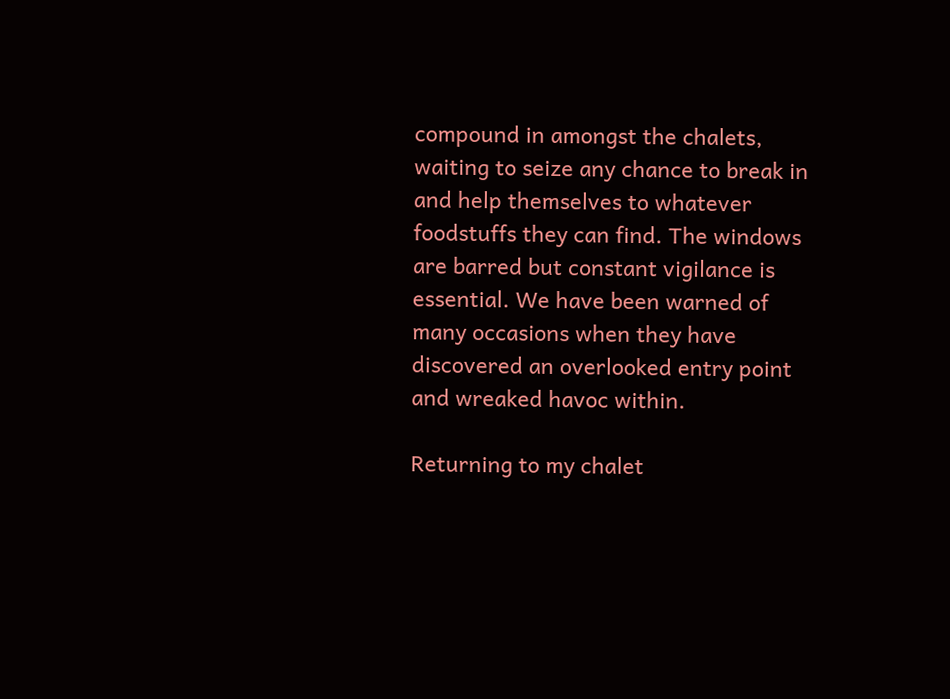compound in amongst the chalets, waiting to seize any chance to break in and help themselves to whatever foodstuffs they can find. The windows are barred but constant vigilance is essential. We have been warned of many occasions when they have discovered an overlooked entry point and wreaked havoc within.

Returning to my chalet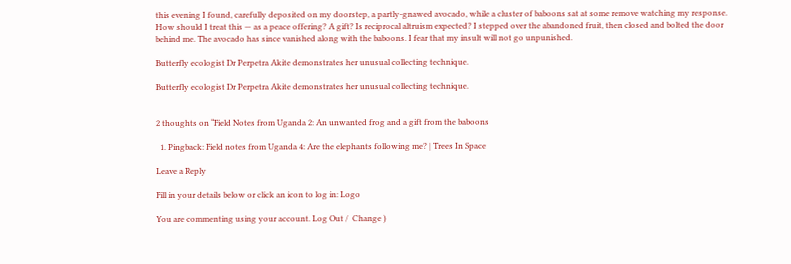this evening I found, carefully deposited on my doorstep, a partly-gnawed avocado, while a cluster of baboons sat at some remove watching my response. How should I treat this — as a peace offering? A gift? Is reciprocal altruism expected? I stepped over the abandoned fruit, then closed and bolted the door behind me. The avocado has since vanished along with the baboons. I fear that my insult will not go unpunished.

Butterfly ecologist Dr Perpetra Akite demonstrates her unusual collecting technique.

Butterfly ecologist Dr Perpetra Akite demonstrates her unusual collecting technique.


2 thoughts on “Field Notes from Uganda 2: An unwanted frog and a gift from the baboons

  1. Pingback: Field notes from Uganda 4: Are the elephants following me? | Trees In Space

Leave a Reply

Fill in your details below or click an icon to log in: Logo

You are commenting using your account. Log Out /  Change )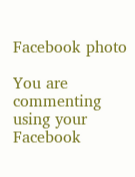Facebook photo

You are commenting using your Facebook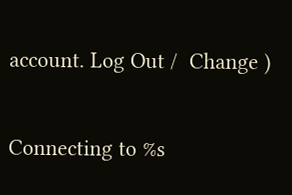account. Log Out /  Change )

Connecting to %s